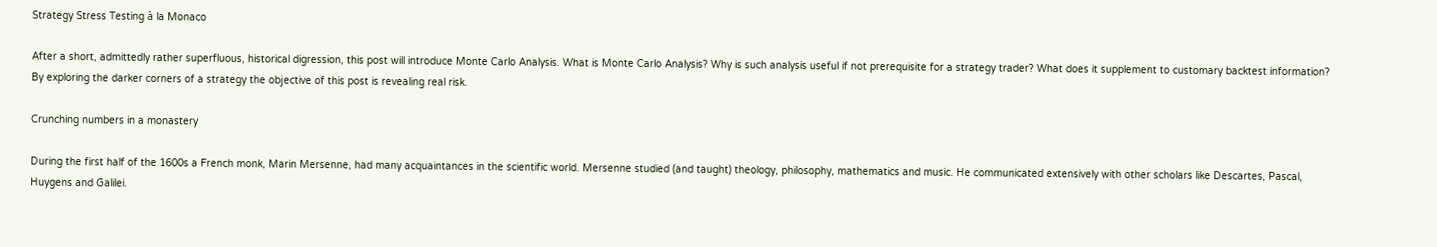Strategy Stress Testing à la Monaco

After a short, admittedly rather superfluous, historical digression, this post will introduce Monte Carlo Analysis. What is Monte Carlo Analysis? Why is such analysis useful if not prerequisite for a strategy trader? What does it supplement to customary backtest information? By exploring the darker corners of a strategy the objective of this post is revealing real risk.

Crunching numbers in a monastery

During the first half of the 1600s a French monk, Marin Mersenne, had many acquaintances in the scientific world. Mersenne studied (and taught) theology, philosophy, mathematics and music. He communicated extensively with other scholars like Descartes, Pascal, Huygens and Galilei.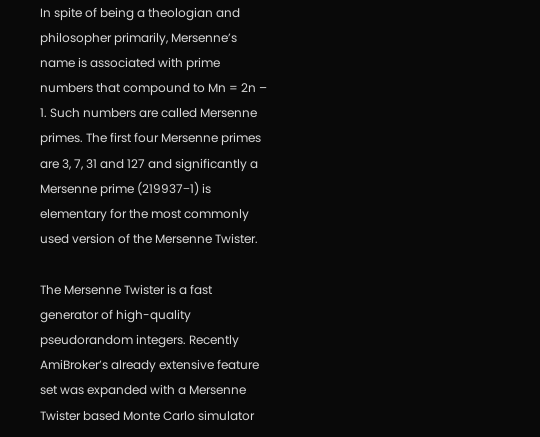In spite of being a theologian and philosopher primarily, Mersenne’s name is associated with prime numbers that compound to Mn = 2n – 1. Such numbers are called Mersenne primes. The first four Mersenne primes are 3, 7, 31 and 127 and significantly a Mersenne prime (219937−1) is elementary for the most commonly used version of the Mersenne Twister.

The Mersenne Twister is a fast generator of high-quality pseudorandom integers. Recently AmiBroker’s already extensive feature set was expanded with a Mersenne Twister based Monte Carlo simulator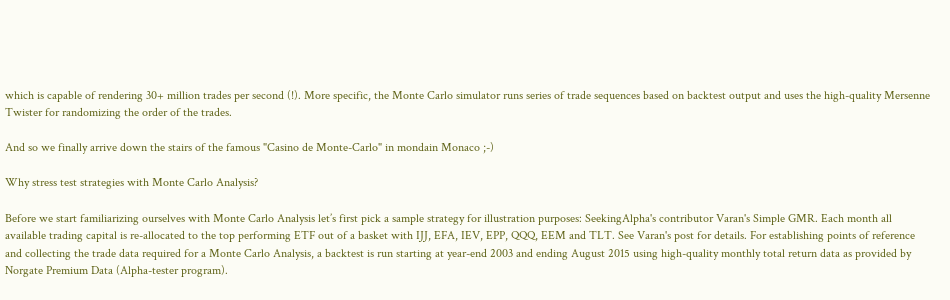which is capable of rendering 30+ million trades per second (!). More specific, the Monte Carlo simulator runs series of trade sequences based on backtest output and uses the high-quality Mersenne Twister for randomizing the order of the trades.

And so we finally arrive down the stairs of the famous "Casino de Monte-Carlo" in mondain Monaco ;-)

Why stress test strategies with Monte Carlo Analysis?

Before we start familiarizing ourselves with Monte Carlo Analysis let’s first pick a sample strategy for illustration purposes: SeekingAlpha's contributor Varan's Simple GMR. Each month all available trading capital is re-allocated to the top performing ETF out of a basket with IJJ, EFA, IEV, EPP, QQQ, EEM and TLT. See Varan's post for details. For establishing points of reference and collecting the trade data required for a Monte Carlo Analysis, a backtest is run starting at year-end 2003 and ending August 2015 using high-quality monthly total return data as provided by Norgate Premium Data (Alpha-tester program).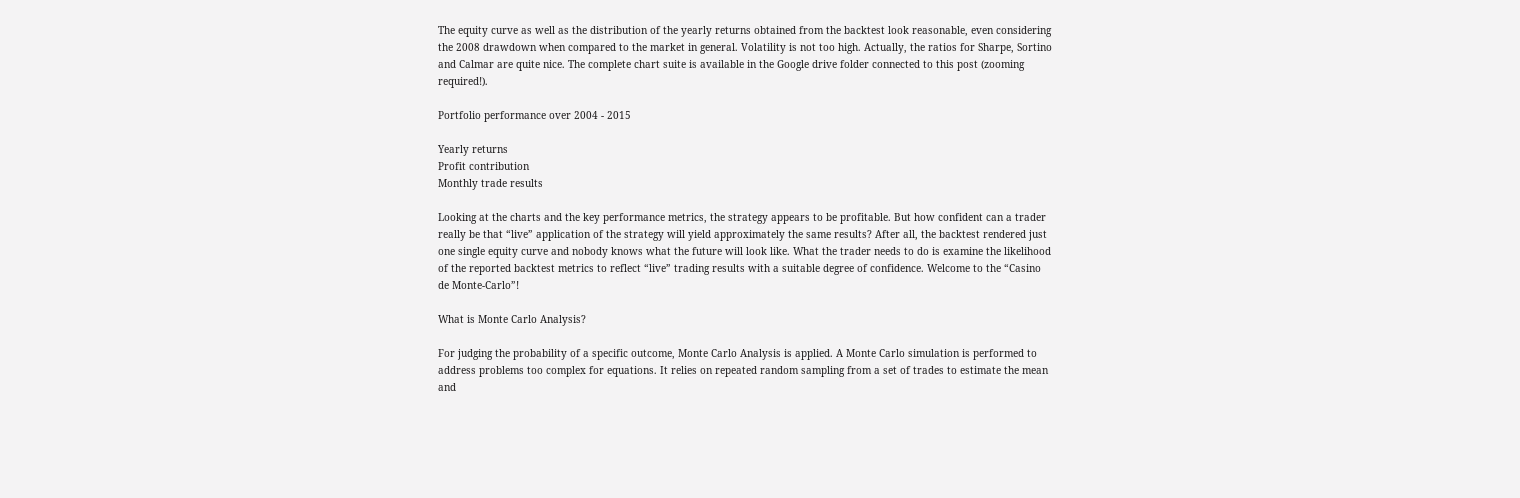The equity curve as well as the distribution of the yearly returns obtained from the backtest look reasonable, even considering the 2008 drawdown when compared to the market in general. Volatility is not too high. Actually, the ratios for Sharpe, Sortino and Calmar are quite nice. The complete chart suite is available in the Google drive folder connected to this post (zooming required!).

Portfolio performance over 2004 - 2015

Yearly returns
Profit contribution
Monthly trade results

Looking at the charts and the key performance metrics, the strategy appears to be profitable. But how confident can a trader really be that “live” application of the strategy will yield approximately the same results? After all, the backtest rendered just one single equity curve and nobody knows what the future will look like. What the trader needs to do is examine the likelihood of the reported backtest metrics to reflect “live” trading results with a suitable degree of confidence. Welcome to the “Casino de Monte-Carlo”!

What is Monte Carlo Analysis?

For judging the probability of a specific outcome, Monte Carlo Analysis is applied. A Monte Carlo simulation is performed to address problems too complex for equations. It relies on repeated random sampling from a set of trades to estimate the mean and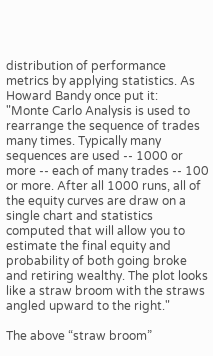distribution of performance metrics by applying statistics. As Howard Bandy once put it:
"Monte Carlo Analysis is used to rearrange the sequence of trades many times. Typically many sequences are used -- 1000 or more -- each of many trades -- 100 or more. After all 1000 runs, all of the equity curves are draw on a single chart and statistics computed that will allow you to estimate the final equity and probability of both going broke and retiring wealthy. The plot looks like a straw broom with the straws angled upward to the right."

The above “straw broom”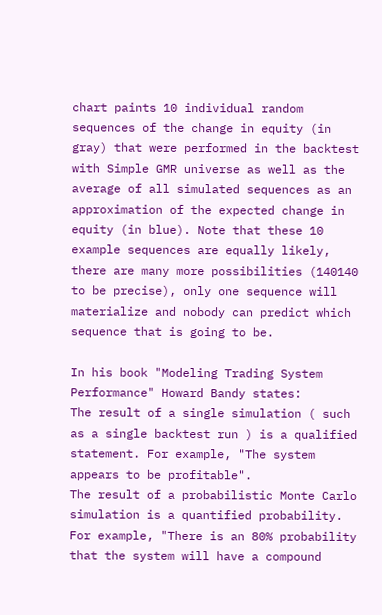chart paints 10 individual random sequences of the change in equity (in gray) that were performed in the backtest with Simple GMR universe as well as the average of all simulated sequences as an approximation of the expected change in equity (in blue). Note that these 10 example sequences are equally likely, there are many more possibilities (140140 to be precise), only one sequence will materialize and nobody can predict which sequence that is going to be.

In his book "Modeling Trading System Performance" Howard Bandy states:
The result of a single simulation ( such as a single backtest run ) is a qualified statement. For example, "The system appears to be profitable".
The result of a probabilistic Monte Carlo simulation is a quantified probability. For example, "There is an 80% probability that the system will have a compound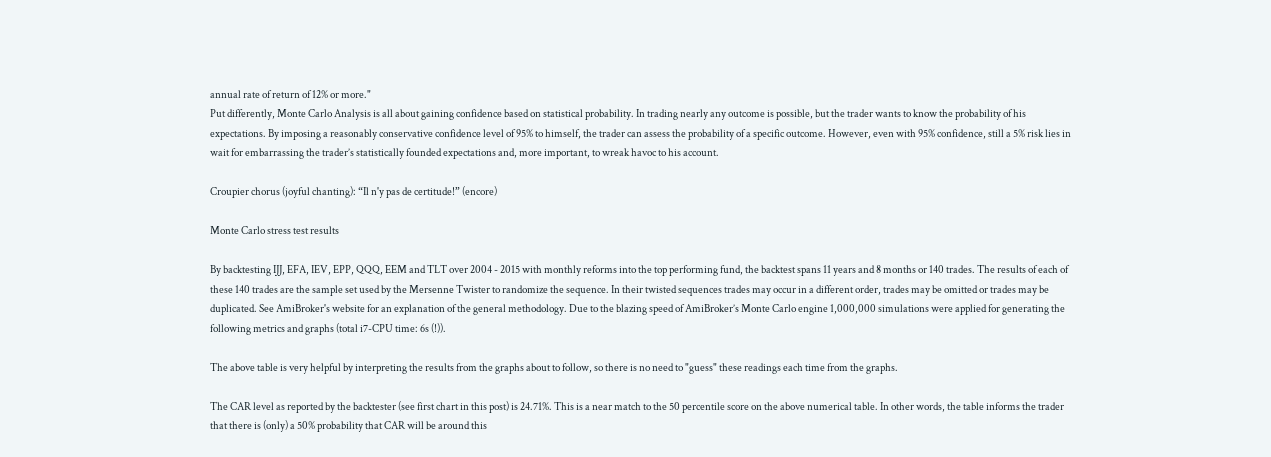annual rate of return of 12% or more."
Put differently, Monte Carlo Analysis is all about gaining confidence based on statistical probability. In trading nearly any outcome is possible, but the trader wants to know the probability of his expectations. By imposing a reasonably conservative confidence level of 95% to himself, the trader can assess the probability of a specific outcome. However, even with 95% confidence, still a 5% risk lies in wait for embarrassing the trader’s statistically founded expectations and, more important, to wreak havoc to his account.

Croupier chorus (joyful chanting): “Il n'y pas de certitude!” (encore)

Monte Carlo stress test results

By backtesting IJJ, EFA, IEV, EPP, QQQ, EEM and TLT over 2004 - 2015 with monthly reforms into the top performing fund, the backtest spans 11 years and 8 months or 140 trades. The results of each of these 140 trades are the sample set used by the Mersenne Twister to randomize the sequence. In their twisted sequences trades may occur in a different order, trades may be omitted or trades may be duplicated. See AmiBroker's website for an explanation of the general methodology. Due to the blazing speed of AmiBroker’s Monte Carlo engine 1,000,000 simulations were applied for generating the following metrics and graphs (total i7-CPU time: 6s (!)).

The above table is very helpful by interpreting the results from the graphs about to follow, so there is no need to "guess" these readings each time from the graphs.

The CAR level as reported by the backtester (see first chart in this post) is 24.71%. This is a near match to the 50 percentile score on the above numerical table. In other words, the table informs the trader that there is (only) a 50% probability that CAR will be around this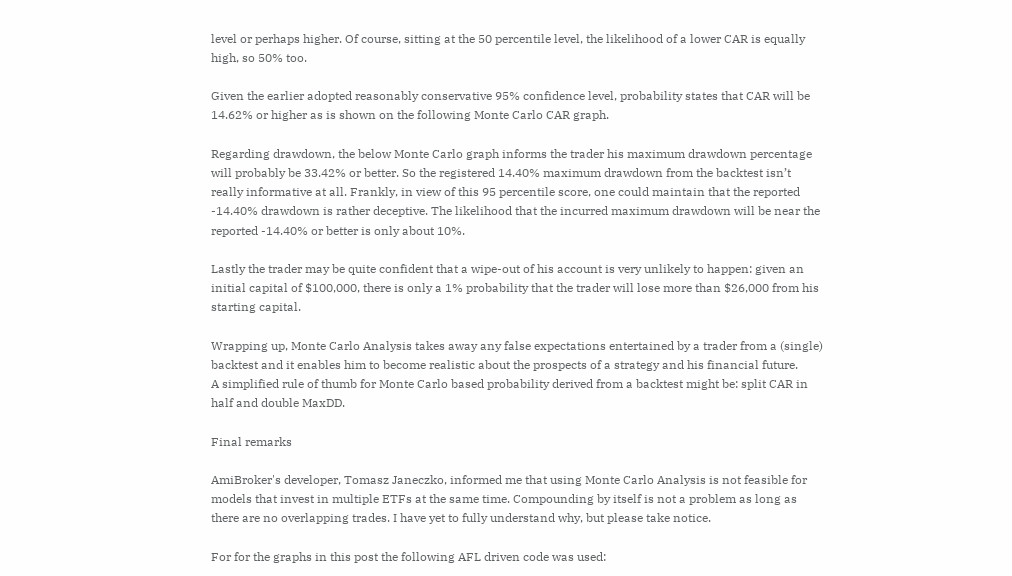level or perhaps higher. Of course, sitting at the 50 percentile level, the likelihood of a lower CAR is equally high, so 50% too.

Given the earlier adopted reasonably conservative 95% confidence level, probability states that CAR will be 14.62% or higher as is shown on the following Monte Carlo CAR graph.

Regarding drawdown, the below Monte Carlo graph informs the trader his maximum drawdown percentage will probably be 33.42% or better. So the registered 14.40% maximum drawdown from the backtest isn’t really informative at all. Frankly, in view of this 95 percentile score, one could maintain that the reported -14.40% drawdown is rather deceptive. The likelihood that the incurred maximum drawdown will be near the reported -14.40% or better is only about 10%.

Lastly the trader may be quite confident that a wipe-out of his account is very unlikely to happen: given an initial capital of $100,000, there is only a 1% probability that the trader will lose more than $26,000 from his starting capital.

Wrapping up, Monte Carlo Analysis takes away any false expectations entertained by a trader from a (single) backtest and it enables him to become realistic about the prospects of a strategy and his financial future.
A simplified rule of thumb for Monte Carlo based probability derived from a backtest might be: split CAR in half and double MaxDD.

Final remarks

AmiBroker's developer, Tomasz Janeczko, informed me that using Monte Carlo Analysis is not feasible for models that invest in multiple ETFs at the same time. Compounding by itself is not a problem as long as there are no overlapping trades. I have yet to fully understand why, but please take notice.

For for the graphs in this post the following AFL driven code was used: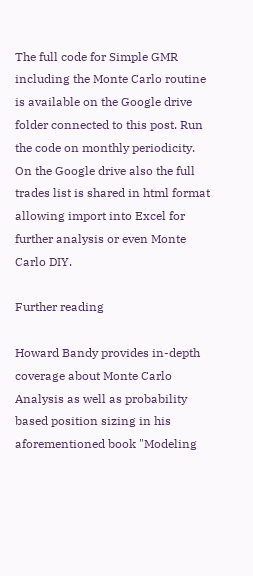The full code for Simple GMR including the Monte Carlo routine is available on the Google drive folder connected to this post. Run the code on monthly periodicity. On the Google drive also the full trades list is shared in html format allowing import into Excel for further analysis or even Monte Carlo DIY.

Further reading

Howard Bandy provides in-depth coverage about Monte Carlo Analysis as well as probability based position sizing in his aforementioned book "Modeling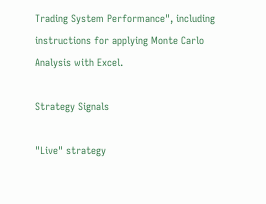Trading System Performance", including instructions for applying Monte Carlo Analysis with Excel.

Strategy Signals

"Live" strategy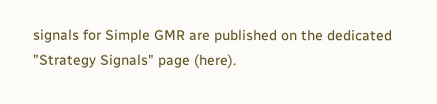signals for Simple GMR are published on the dedicated "Strategy Signals" page (here).